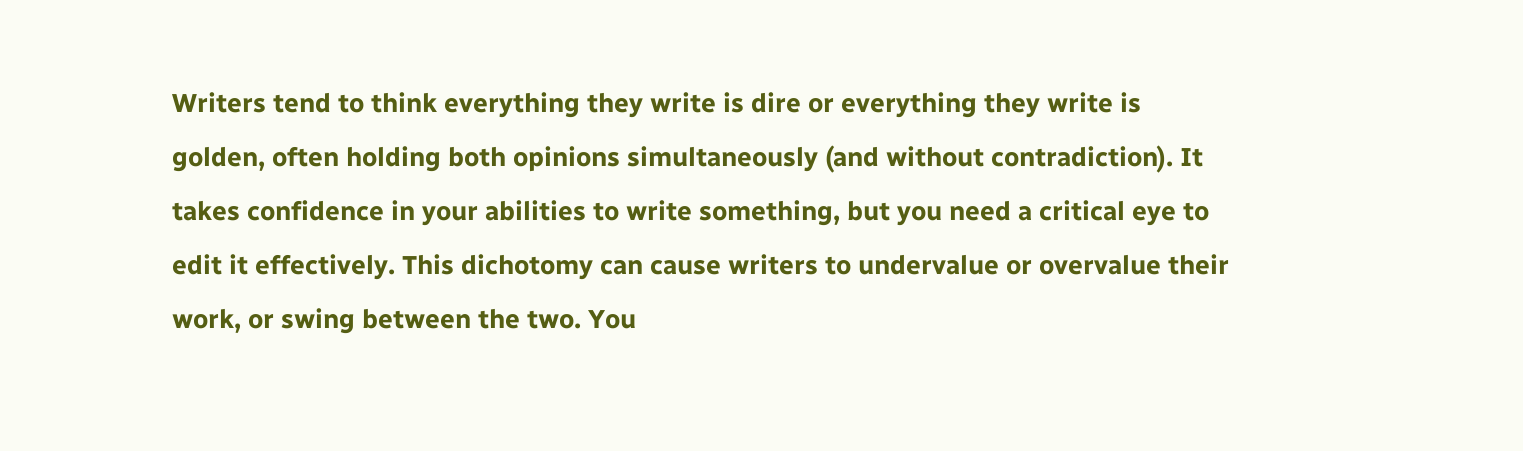Writers tend to think everything they write is dire or everything they write is golden, often holding both opinions simultaneously (and without contradiction). It takes confidence in your abilities to write something, but you need a critical eye to edit it effectively. This dichotomy can cause writers to undervalue or overvalue their work, or swing between the two. You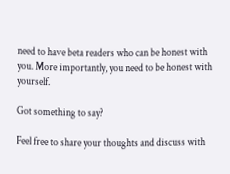need to have beta readers who can be honest with you. More importantly, you need to be honest with yourself.

Got something to say?

Feel free to share your thoughts and discuss with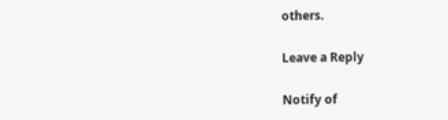others.

Leave a Reply

Notify of